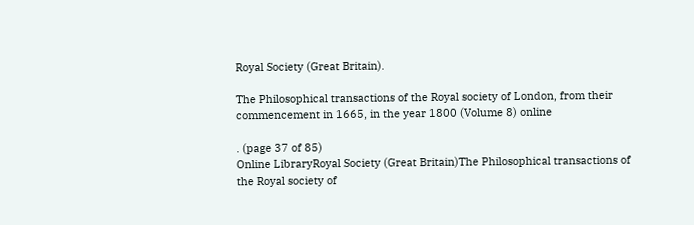Royal Society (Great Britain).

The Philosophical transactions of the Royal society of London, from their commencement in 1665, in the year 1800 (Volume 8) online

. (page 37 of 85)
Online LibraryRoyal Society (Great Britain)The Philosophical transactions of the Royal society of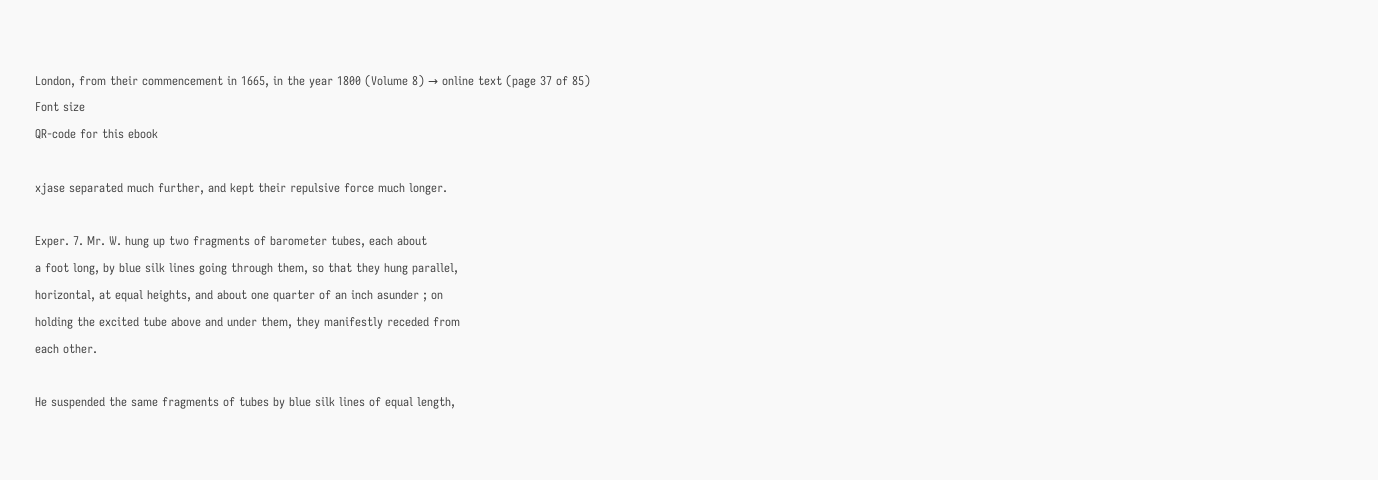London, from their commencement in 1665, in the year 1800 (Volume 8) → online text (page 37 of 85)
Font size
QR-code for this ebook

xjase separated much further, and kept their repulsive force much longer.

Exper. 7. Mr. W. hung up two fragments of barometer tubes, each about
a foot long, by blue silk lines going through them, so that they hung parallel,
horizontal, at equal heights, and about one quarter of an inch asunder ; on
holding the excited tube above and under them, they manifestly receded from
each other.

He suspended the same fragments of tubes by blue silk lines of equal length,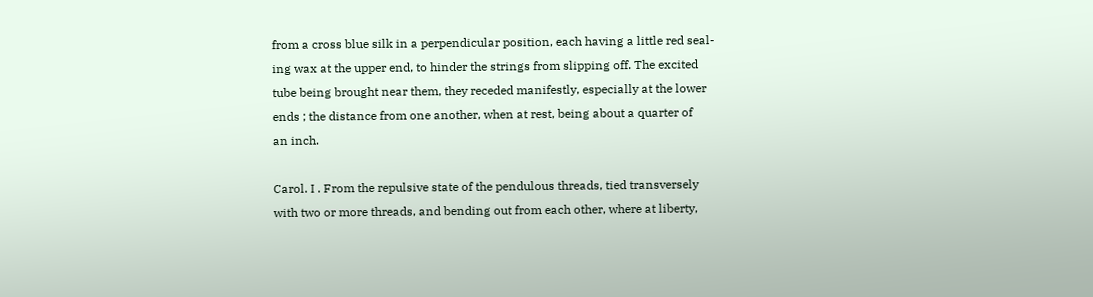from a cross blue silk in a perpendicular position, each having a little red seal-
ing wax at the upper end, to hinder the strings from slipping off. The excited
tube being brought near them, they receded manifestly, especially at the lower
ends ; the distance from one another, when at rest, being about a quarter of
an inch.

Carol. I . From the repulsive state of the pendulous threads, tied transversely
with two or more threads, and bending out from each other, where at liberty,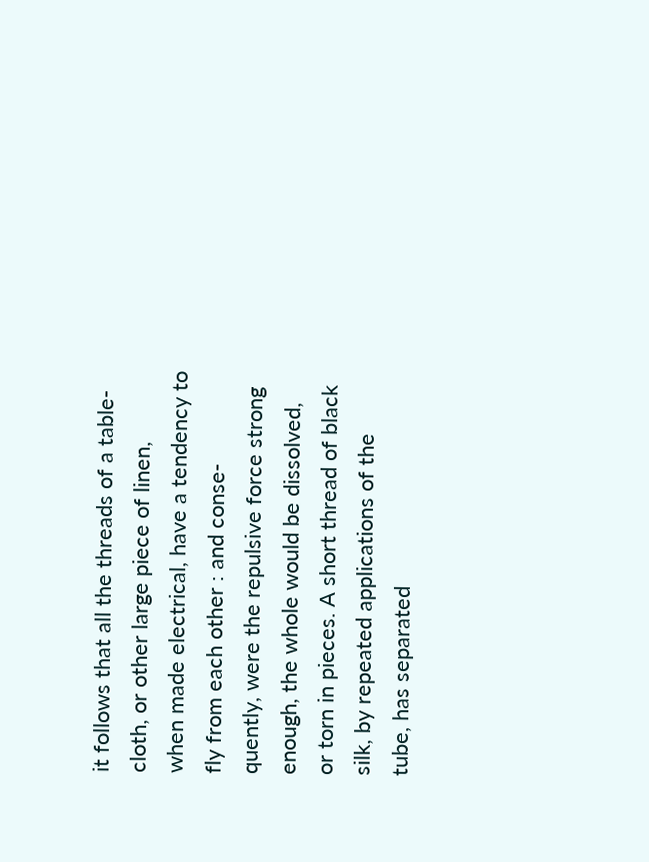it follows that all the threads of a table-cloth, or other large piece of linen,
when made electrical, have a tendency to fly from each other : and conse-
quently, were the repulsive force strong enough, the whole would be dissolved,
or torn in pieces. A short thread of black silk, by repeated applications of the
tube, has separated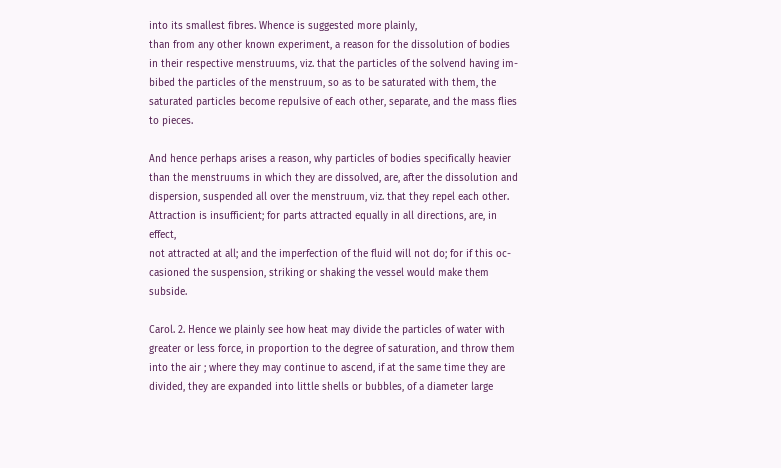into its smallest fibres. Whence is suggested more plainly,
than from any other known experiment, a reason for the dissolution of bodies
in their respective menstruums, viz. that the particles of the solvend having im-
bibed the particles of the menstruum, so as to be saturated with them, the
saturated particles become repulsive of each other, separate, and the mass flies
to pieces.

And hence perhaps arises a reason, why particles of bodies specifically heavier
than the menstruums in which they are dissolved, are, after the dissolution and
dispersion, suspended all over the menstruum, viz. that they repel each other.
Attraction is insufficient; for parts attracted equally in all directions, are, in effect,
not attracted at all; and the imperfection of the fluid will not do; for if this oc-
casioned the suspension, striking or shaking the vessel would make them subside.

Carol. 2. Hence we plainly see how heat may divide the particles of water with
greater or less force, in proportion to the degree of saturation, and throw them
into the air ; where they may continue to ascend, if at the same time they are
divided, they are expanded into little shells or bubbles, of a diameter large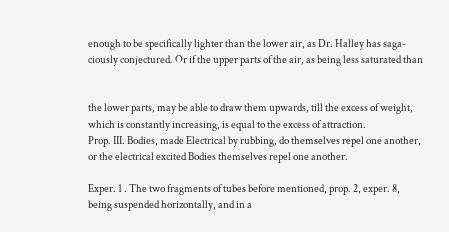enough to be specifically lighter than the lower air, as Dr. Halley has saga-
ciously conjectured. Or if the upper parts of the air, as being less saturated than


the lower parts, may be able to draw them upwards, till the excess of weight,
which is constantly increasing, is equal to the excess of attraction.
Prop. III. Bodies, made Electrical by rubbing, do themselves repel one another,
or the electrical excited Bodies themselves repel one another.

Exper. 1 . The two fragments of tubes before mentioned, prop. 2, exper. 8,
being suspended horizontally, and in a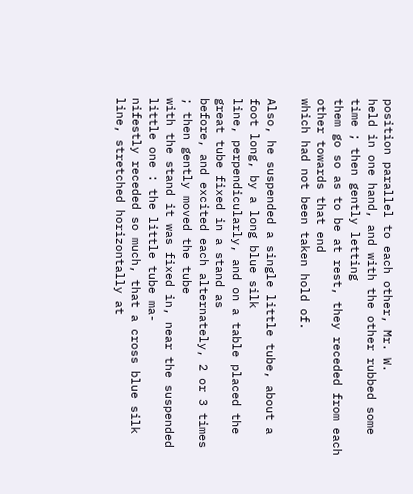position parallel to each other, Mr. W.
held in one hand, and with the other rubbed some time ; then gently letting
them go so as to be at rest, they receded from each other towards that end
which had not been taken hold of.

Also, he suspended a single little tube, about a foot long, by a long blue silk
line, perpendicularly, and on a table placed the great tube fixed in a stand as
before, and excited each alternately, 2 or 3 times ; then gently moved the tube
with the stand it was fixed in, near the suspended little one : the little tube ma-
nifestly receded so much, that a cross blue silk line, stretched horizontally at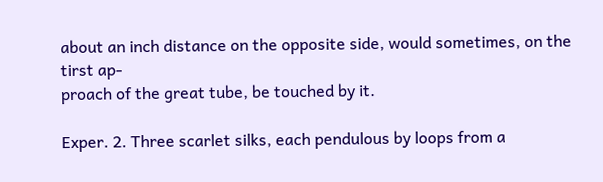about an inch distance on the opposite side, would sometimes, on the tirst ap-
proach of the great tube, be touched by it.

Exper. 2. Three scarlet silks, each pendulous by loops from a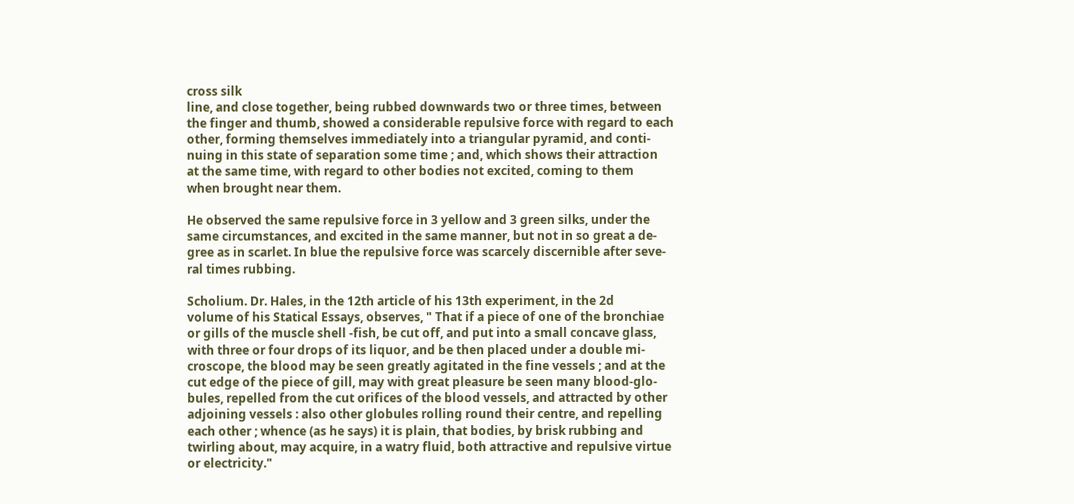cross silk
line, and close together, being rubbed downwards two or three times, between
the finger and thumb, showed a considerable repulsive force with regard to each
other, forming themselves immediately into a triangular pyramid, and conti-
nuing in this state of separation some time ; and, which shows their attraction
at the same time, with regard to other bodies not excited, coming to them
when brought near them.

He observed the same repulsive force in 3 yellow and 3 green silks, under the
same circumstances, and excited in the same manner, but not in so great a de-
gree as in scarlet. In blue the repulsive force was scarcely discernible after seve-
ral times rubbing.

Scholium. Dr. Hales, in the 12th article of his 13th experiment, in the 2d
volume of his Statical Essays, observes, " That if a piece of one of the bronchiae
or gills of the muscle shell -fish, be cut off, and put into a small concave glass,
with three or four drops of its liquor, and be then placed under a double mi-
croscope, the blood may be seen greatly agitated in the fine vessels ; and at the
cut edge of the piece of gill, may with great pleasure be seen many blood-glo-
bules, repelled from the cut orifices of the blood vessels, and attracted by other
adjoining vessels : also other globules rolling round their centre, and repelling
each other ; whence (as he says) it is plain, that bodies, by brisk rubbing and
twirling about, may acquire, in a watry fluid, both attractive and repulsive virtue
or electricity."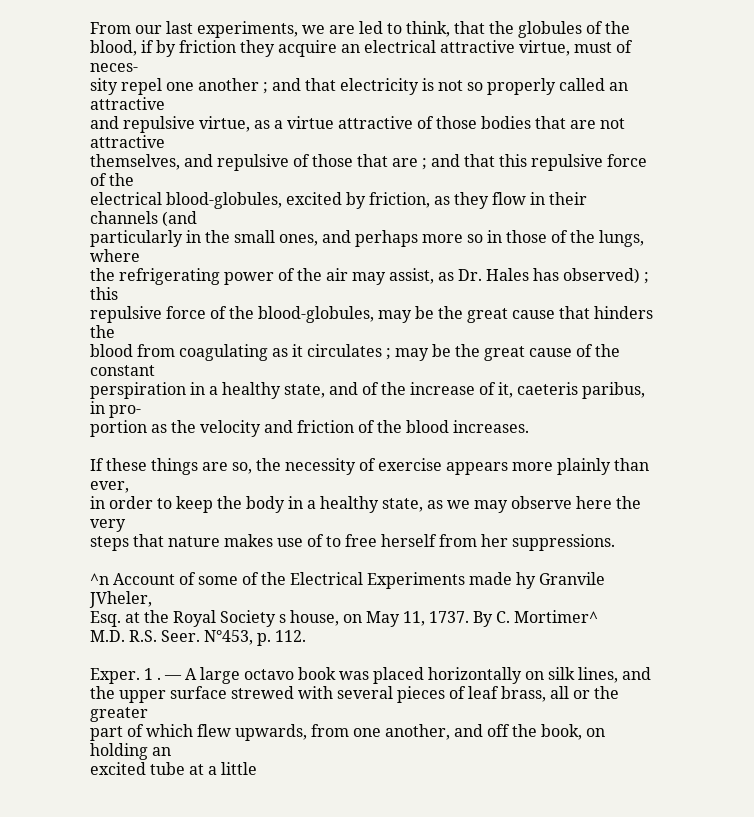From our last experiments, we are led to think, that the globules of the
blood, if by friction they acquire an electrical attractive virtue, must of neces-
sity repel one another ; and that electricity is not so properly called an attractive
and repulsive virtue, as a virtue attractive of those bodies that are not attractive
themselves, and repulsive of those that are ; and that this repulsive force of the
electrical blood-globules, excited by friction, as they flow in their channels (and
particularly in the small ones, and perhaps more so in those of the lungs, where
the refrigerating power of the air may assist, as Dr. Hales has observed) ; this
repulsive force of the blood-globules, may be the great cause that hinders the
blood from coagulating as it circulates ; may be the great cause of the constant
perspiration in a healthy state, and of the increase of it, caeteris paribus, in pro-
portion as the velocity and friction of the blood increases.

If these things are so, the necessity of exercise appears more plainly than ever,
in order to keep the body in a healthy state, as we may observe here the very
steps that nature makes use of to free herself from her suppressions.

^n Account of some of the Electrical Experiments made hy Granvile JVheler,
Esq. at the Royal Society s house, on May 11, 1737. By C. Mortimer^
M.D. R.S. Seer. N°453, p. 112.

Exper. 1 . — A large octavo book was placed horizontally on silk lines, and
the upper surface strewed with several pieces of leaf brass, all or the greater
part of which flew upwards, from one another, and off the book, on holding an
excited tube at a little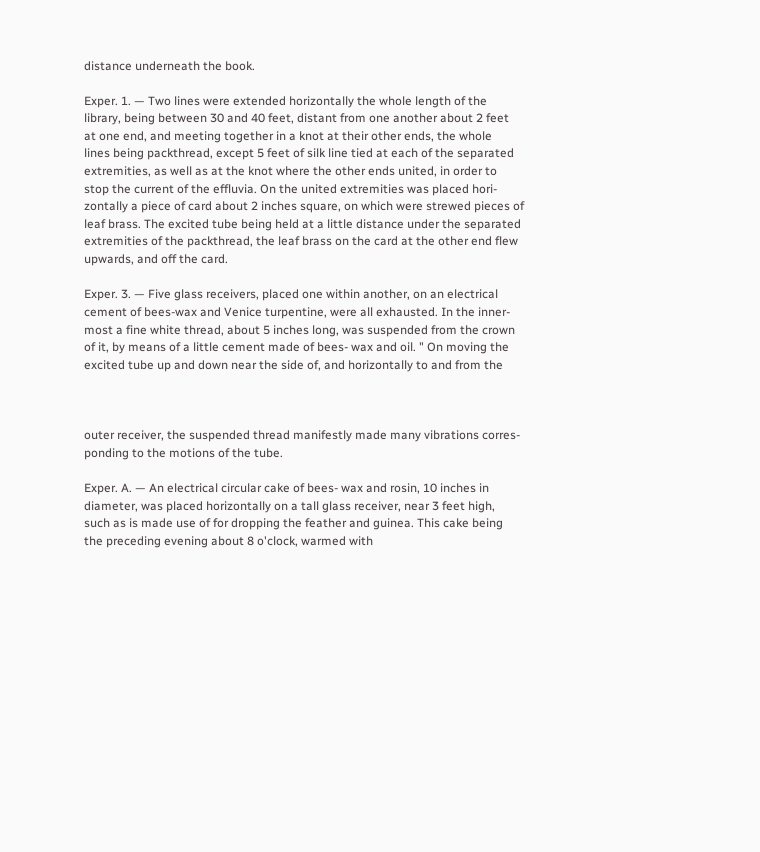distance underneath the book.

Exper. 1. — Two lines were extended horizontally the whole length of the
library, being between 30 and 40 feet, distant from one another about 2 feet
at one end, and meeting together in a knot at their other ends, the whole
lines being packthread, except 5 feet of silk line tied at each of the separated
extremities, as well as at the knot where the other ends united, in order to
stop the current of the effluvia. On the united extremities was placed hori-
zontally a piece of card about 2 inches square, on which were strewed pieces of
leaf brass. The excited tube being held at a little distance under the separated
extremities of the packthread, the leaf brass on the card at the other end flew
upwards, and off the card.

Exper. 3. — Five glass receivers, placed one within another, on an electrical
cement of bees-wax and Venice turpentine, were all exhausted. In the inner-
most a fine white thread, about 5 inches long, was suspended from the crown
of it, by means of a little cement made of bees- wax and oil. " On moving the
excited tube up and down near the side of, and horizontally to and from the



outer receiver, the suspended thread manifestly made many vibrations corres-
ponding to the motions of the tube.

Exper. A. — An electrical circular cake of bees- wax and rosin, 10 inches in
diameter, was placed horizontally on a tall glass receiver, near 3 feet high,
such as is made use of for dropping the feather and guinea. This cake being
the preceding evening about 8 o'clock, warmed with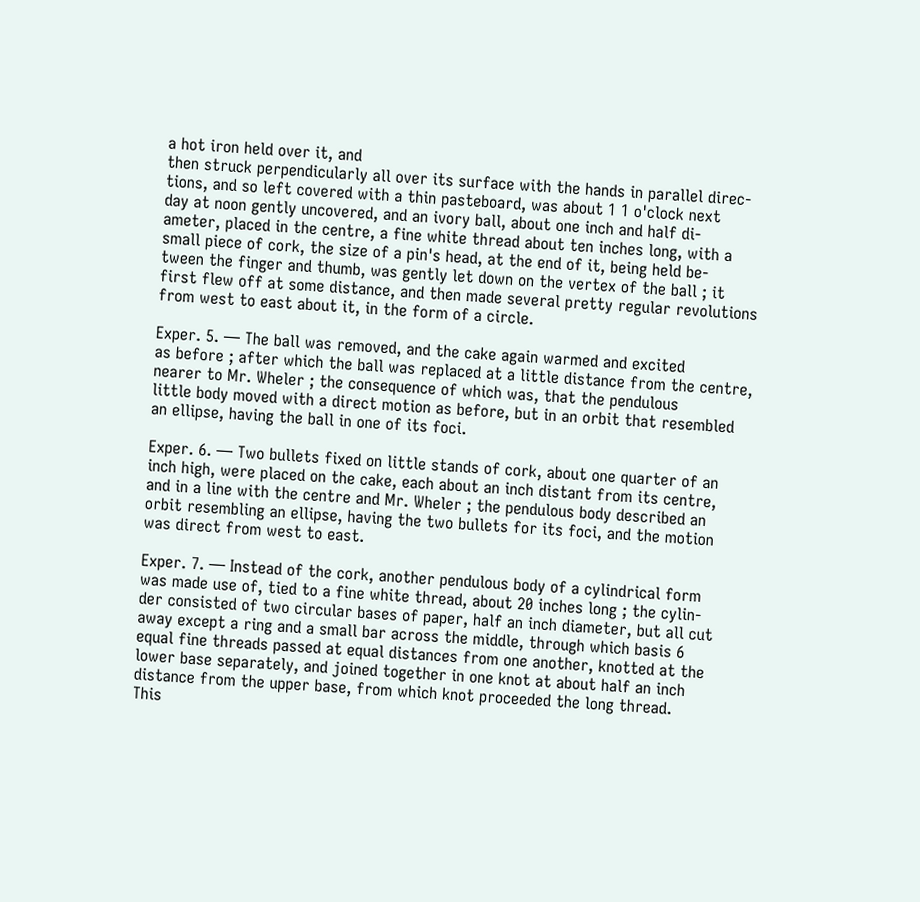a hot iron held over it, and
then struck perpendicularly all over its surface with the hands in parallel direc-
tions, and so left covered with a thin pasteboard, was about 1 1 o'clock next
day at noon gently uncovered, and an ivory ball, about one inch and half di-
ameter, placed in the centre, a fine white thread about ten inches long, with a
small piece of cork, the size of a pin's head, at the end of it, being held be-
tween the finger and thumb, was gently let down on the vertex of the ball ; it
first flew off at some distance, and then made several pretty regular revolutions
from west to east about it, in the form of a circle.

Exper. 5. — The ball was removed, and the cake again warmed and excited
as before ; after which the ball was replaced at a little distance from the centre,
nearer to Mr. Wheler ; the consequence of which was, that the pendulous
little body moved with a direct motion as before, but in an orbit that resembled
an ellipse, having the ball in one of its foci.

Exper. 6. — Two bullets fixed on little stands of cork, about one quarter of an
inch high, were placed on the cake, each about an inch distant from its centre,
and in a line with the centre and Mr. Wheler ; the pendulous body described an
orbit resembling an ellipse, having the two bullets for its foci, and the motion
was direct from west to east.

Exper. 7. — Instead of the cork, another pendulous body of a cylindrical form
was made use of, tied to a fine white thread, about 20 inches long ; the cylin-
der consisted of two circular bases of paper, half an inch diameter, but all cut
away except a ring and a small bar across the middle, through which basis 6
equal fine threads passed at equal distances from one another, knotted at the
lower base separately, and joined together in one knot at about half an inch
distance from the upper base, from which knot proceeded the long thread.
This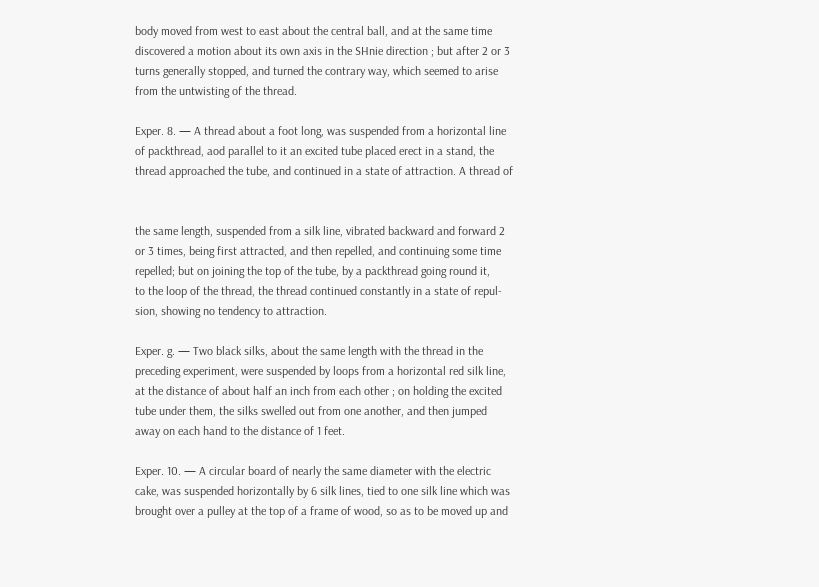body moved from west to east about the central ball, and at the same time
discovered a motion about its own axis in the SHnie direction ; but after 2 or 3
turns generally stopped, and turned the contrary way, which seemed to arise
from the untwisting of the thread.

Exper. 8. — A thread about a foot long, was suspended from a horizontal line
of packthread, aod parallel to it an excited tube placed erect in a stand, the
thread approached the tube, and continued in a state of attraction. A thread of


the same length, suspended from a silk line, vibrated backward and forward 2
or 3 times, being first attracted, and then repelled, and continuing some time
repelled; but on joining the top of the tube, by a packthread going round it,
to the loop of the thread, the thread continued constantly in a state of repul-
sion, showing no tendency to attraction.

Exper. g. — Two black silks, about the same length with the thread in the
preceding experiment, were suspended by loops from a horizontal red silk line,
at the distance of about half an inch from each other ; on holding the excited
tube under them, the silks swelled out from one another, and then jumped
away on each hand to the distance of 1 feet.

Exper. 10. — A circular board of nearly the same diameter with the electric
cake, was suspended horizontally by 6 silk lines, tied to one silk line which was
brought over a pulley at the top of a frame of wood, so as to be moved up and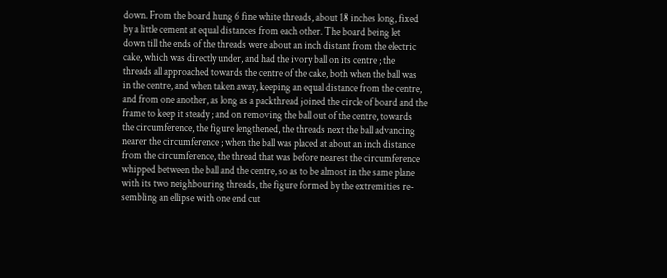down. From the board hung 6 fine white threads, about 18 inches long, fixed
by a little cement at equal distances from each other. The board being let
down till the ends of the threads were about an inch distant from the electric
cake, which was directly under, and had the ivory ball on its centre ; the
threads all approached towards the centre of the cake, both when the ball was
in the centre, and when taken away, keeping an equal distance from the centre,
and from one another, as long as a packthread joined the circle of board and the
frame to keep it steady ; and on removing the ball out of the centre, towards
the circumference, the figure lengthened, the threads next the ball advancing
nearer the circumference ; when the ball was placed at about an inch distance
from the circumference, the thread that was before nearest the circumference
whipped between the ball and the centre, so as to be almost in the same plane
with its two neighbouring threads, the figure formed by the extremities re-
sembling an ellipse with one end cut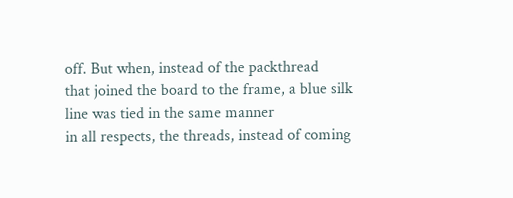off. But when, instead of the packthread
that joined the board to the frame, a blue silk line was tied in the same manner
in all respects, the threads, instead of coming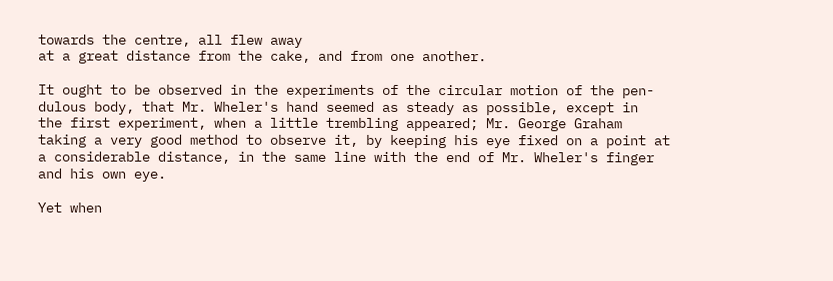towards the centre, all flew away
at a great distance from the cake, and from one another.

It ought to be observed in the experiments of the circular motion of the pen-
dulous body, that Mr. Wheler's hand seemed as steady as possible, except in
the first experiment, when a little trembling appeared; Mr. George Graham
taking a very good method to observe it, by keeping his eye fixed on a point at
a considerable distance, in the same line with the end of Mr. Wheler's finger
and his own eye.

Yet when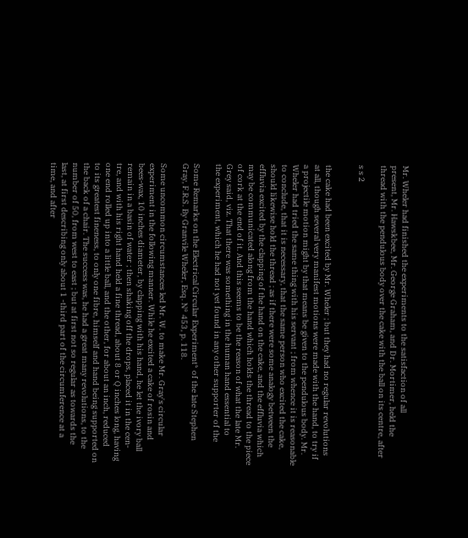Mr. Wheler had finished the experiments to the satisfaction of all
present, Mr. Hawskbee, Mr. George Graham, and Dr. Mortimer, held the
thread with the pendulous body over the cake with the ball on its centre, after

s s 2


the cake had been excited by Mr. Wheler ; but they had no regular revolutions
at all, though several very manifest motions were made with the hand, to try if
a projectile motion might by that means be given to the pendulous body. Mr.
Wheler had tried the same thing with his servant ; from whence it is reasonable
to conclude, that it is necessary, that the same person who excited the cake,
should likewise hold the thread ; as if there were some analogy between the
effluvia excited by the clapping of the hand on the cake, and the effluvia which
may be communicated along from the hand which holds the thread to the piece
of cork at the end of it. And this seems to be the reason of what the late Mr.
Grey said, viz. That there was something in the human hand essential to
the experiment, which he had not yet found in any other supporter of the

Some Remarks on the Electrical Circular Experiment* of the late Stephen
Gray, F.R.S. By Granvile Wheler, Esq. N° 453, p. 118.

Some uncommon circumstances led Mr. W. to make Mr. Gray's circular
experiment in the following manner. While he excited a cake of rosin and
bees-wax, 10 inches diameter, by clapping with his hand, he let the ivory ball
remain in a basin of water ; then shaking off the drops, placed it in the cen-
tre, and with his right hand held a fine thread, about 8 or Q inches long, having
one end rolled up into a little ball, and the other, for about an inch, reduced
to its greatest fineness, to only one fibre, himself and hand being supported on
the back of a chair. The success was, he had a great many revolutions, to the
number of 50, from west to east ; but at first not so regular as towards the
last, at first describing only about 1 -third part of the circumference at a
time, and after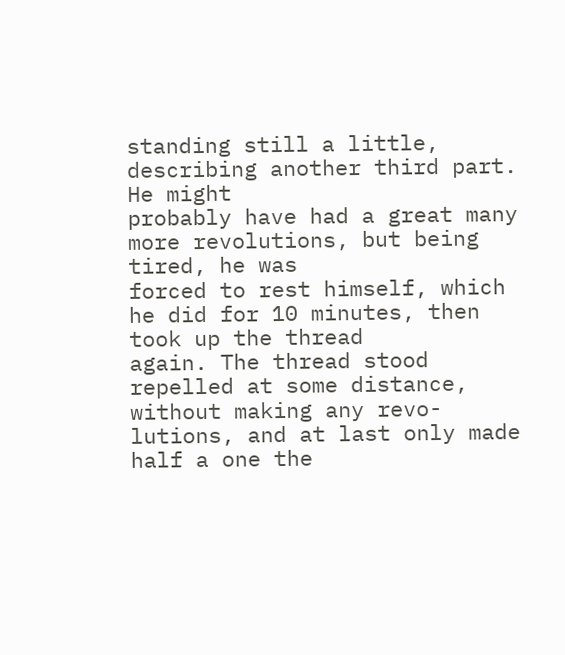standing still a little, describing another third part. He might
probably have had a great many more revolutions, but being tired, he was
forced to rest himself, which he did for 10 minutes, then took up the thread
again. The thread stood repelled at some distance, without making any revo-
lutions, and at last only made half a one the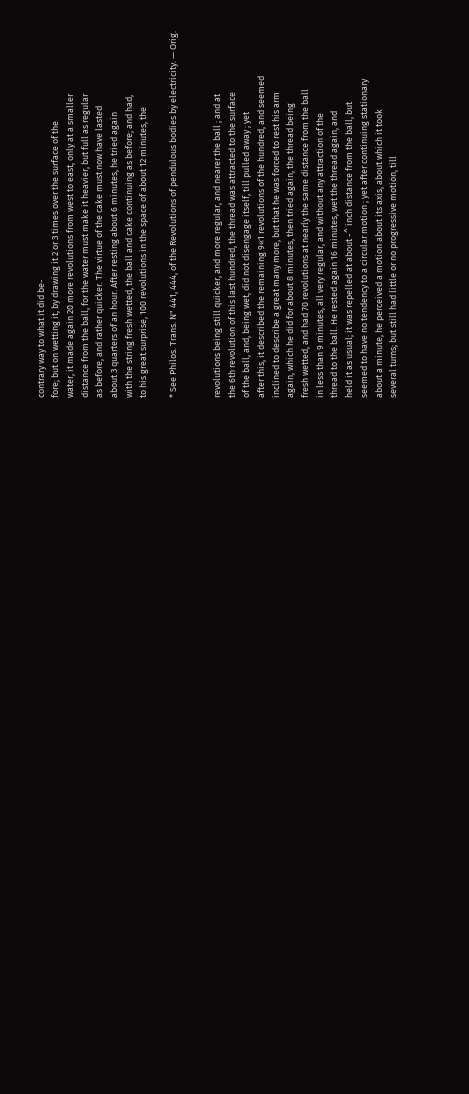contrary way to what it did be-
fore; but on wetting it, by drawing it 2 or 3 times over the surface of the
water, it made again 20 more revolutions from west to east, only at a smaller
distance from the ball, for the water must make it heavier, but full as regular
as before, and rather quicker. The virtue of the cake must now have lasted
about 3 quarters of an hour. After resting about 6 minutes, he tried again
with the string fresh wetted, the ball and cake continuing as before; and had,
to his great surprise, 100 revolutions in the space of about 12 minutes, the

* See Philos. Trans. N" 441, 444, of the Revolutions of pendulous bodies by electricity. — Orig.


revolutions being still quicker, and more regular, and nearer the ball ; and at
the 6th revolution of this last hundred, the thread was attracted to the surface
of the ball, and, being wet, did not disengage itself, till pulled away ; yet
after this, it described the remaining 9«1 revolutions of the hundred, and seemed
inclined to describe a great many more, but that he was forced to rest his arm
again, which he did for about 8 minutes, then tried again, the thread being
fresh wetted, and had 70 revolutions at nearly the same distance from the ball
in less than 9 minutes, all very regular, and without any attraction of the
thread to the ball. He rested again 16 minutes, wet the thread again, and
held it as usual; it was repelled at about -^ inch distance from the ball, but
seemed to have no tendency to a circular motion ; yet after continuing stationary
about a minute, he perceived a motion about its axis, about which it took
several turns; but still had little or no progressive motion, till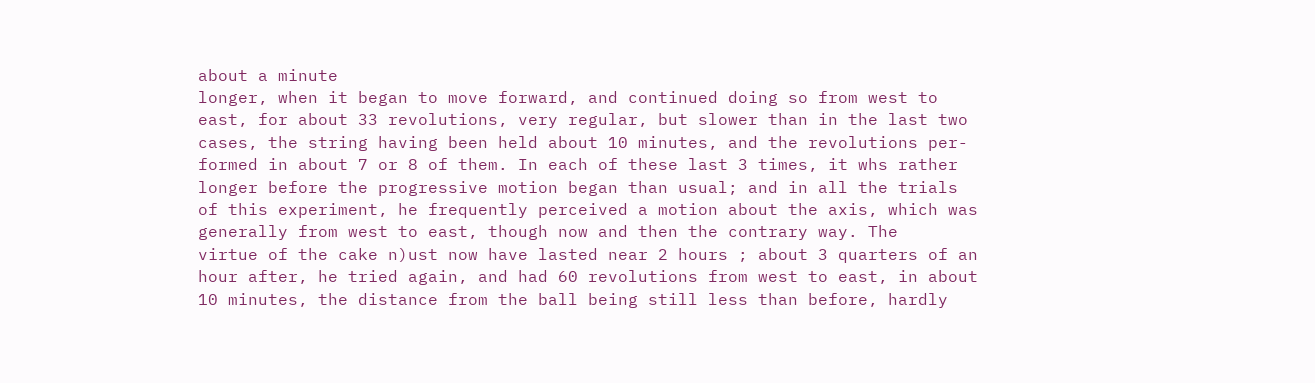about a minute
longer, when it began to move forward, and continued doing so from west to
east, for about 33 revolutions, very regular, but slower than in the last two
cases, the string having been held about 10 minutes, and the revolutions per-
formed in about 7 or 8 of them. In each of these last 3 times, it whs rather
longer before the progressive motion began than usual; and in all the trials
of this experiment, he frequently perceived a motion about the axis, which was
generally from west to east, though now and then the contrary way. The
virtue of the cake n)ust now have lasted near 2 hours ; about 3 quarters of an
hour after, he tried again, and had 60 revolutions from west to east, in about
10 minutes, the distance from the ball being still less than before, hardly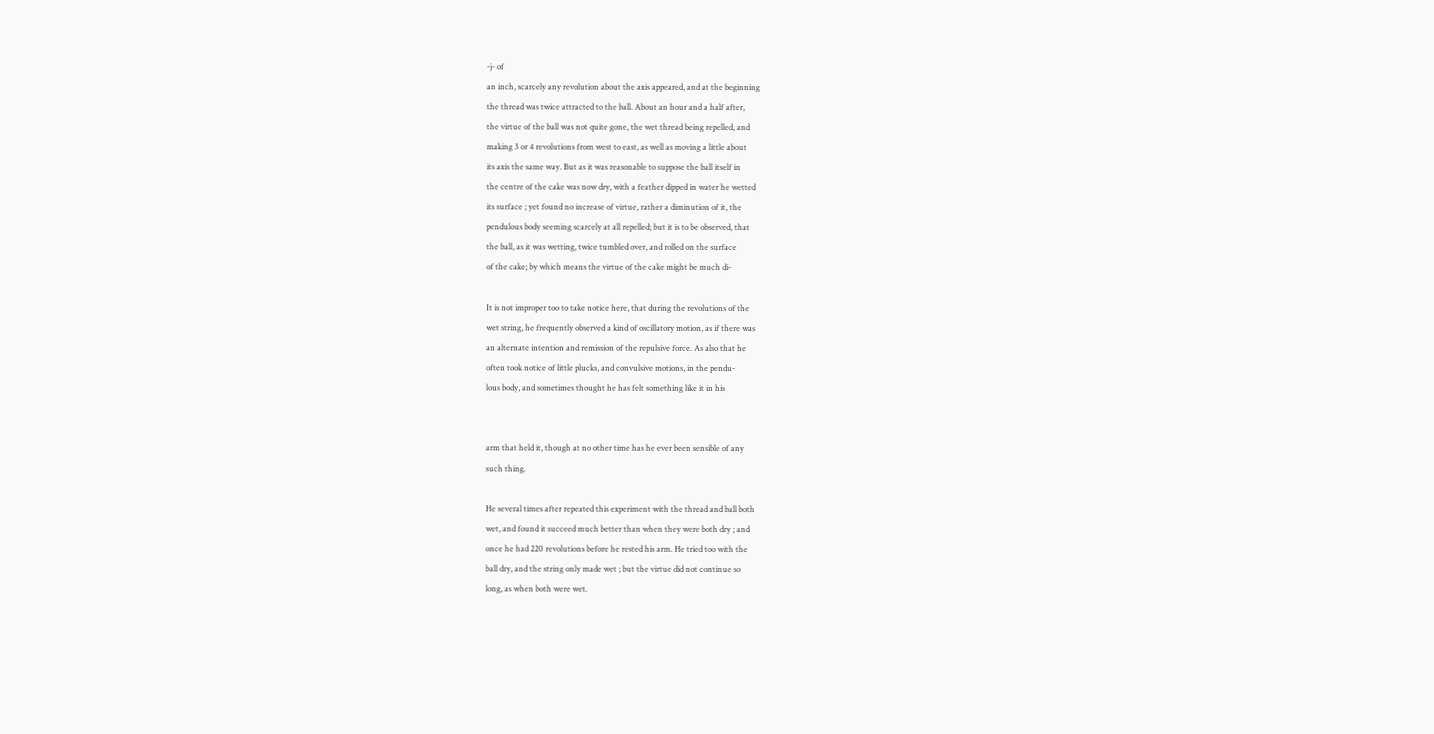-j- of
an inch, scarcely any revolution about the axis appeared, and at the beginning
the thread was twice attracted to the ball. About an hour and a half after,
the virtue of the ball was not quite gone, the wet thread being repelled, and
making 3 or 4 revolutions from west to east, as well as moving a little about
its axis the same way. But as it was reasonable to suppose the ball itself in
the centre of the cake was now dry, with a feather dipped in water he wetted
its surface ; yet found no increase of virtue, rather a diminution of it, the
pendulous body seeming scarcely at all repelled; but it is to be observed, that
the ball, as it was wetting, twice tumbled over, and rolled on the surface
of the cake; by which means the virtue of the cake might be much di-

It is not improper too to take notice here, that during the revolutions of the
wet string, he frequently observed a kind of oscillatory motion, as if there was
an alternate intention and remission of the repulsive force. As also that he
often took notice of little plucks, and convulsive motions, in the pendu-
lous body, and sometimes thought he has felt something like it in his


arm that held it, though at no other time has he ever been sensible of any
such thing.

He several times after repeated this experiment with the thread and ball both
wet, and found it succeed much better than when they were both dry ; and
once he had 220 revolutions before he rested his arm. He tried too with the
ball dry, and the string only made wet ; but the virtue did not continue so
long, as when both were wet.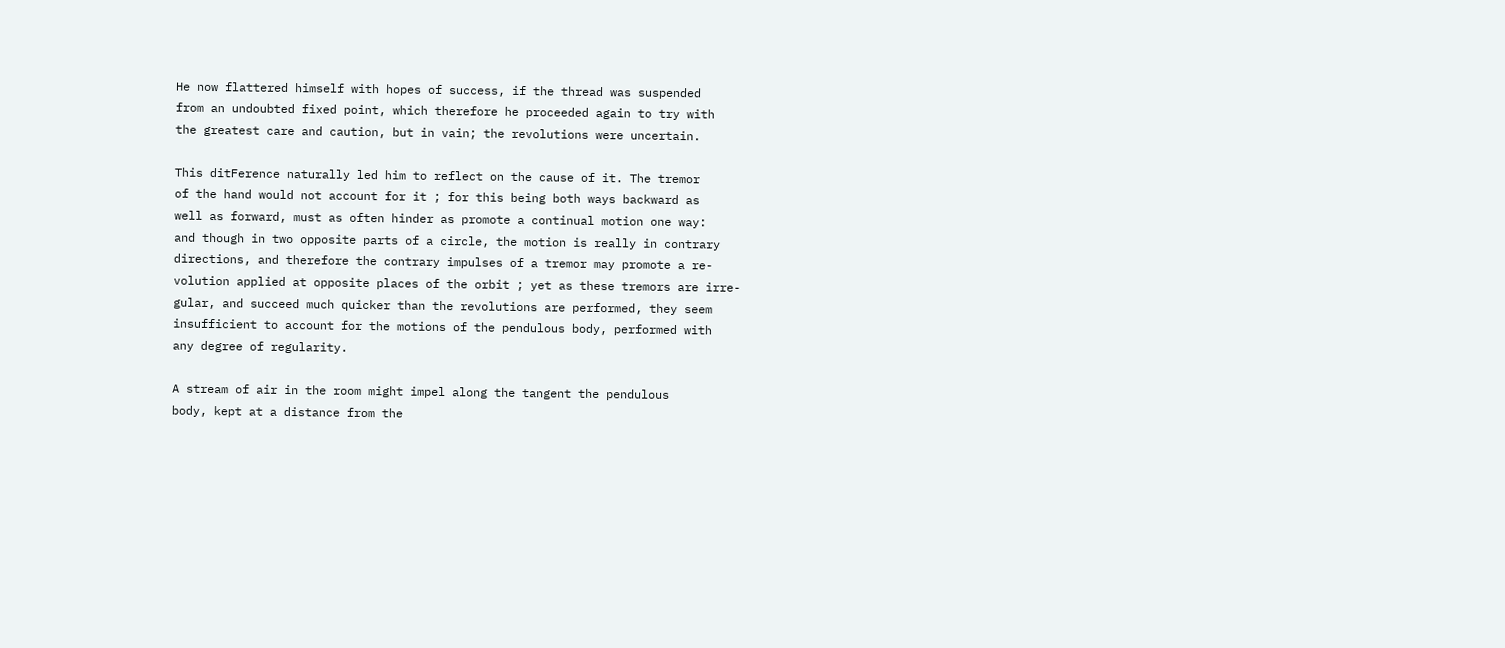He now flattered himself with hopes of success, if the thread was suspended
from an undoubted fixed point, which therefore he proceeded again to try with
the greatest care and caution, but in vain; the revolutions were uncertain.

This ditFerence naturally led him to reflect on the cause of it. The tremor
of the hand would not account for it ; for this being both ways backward as
well as forward, must as often hinder as promote a continual motion one way:
and though in two opposite parts of a circle, the motion is really in contrary
directions, and therefore the contrary impulses of a tremor may promote a re-
volution applied at opposite places of the orbit ; yet as these tremors are irre-
gular, and succeed much quicker than the revolutions are performed, they seem
insufficient to account for the motions of the pendulous body, performed with
any degree of regularity.

A stream of air in the room might impel along the tangent the pendulous
body, kept at a distance from the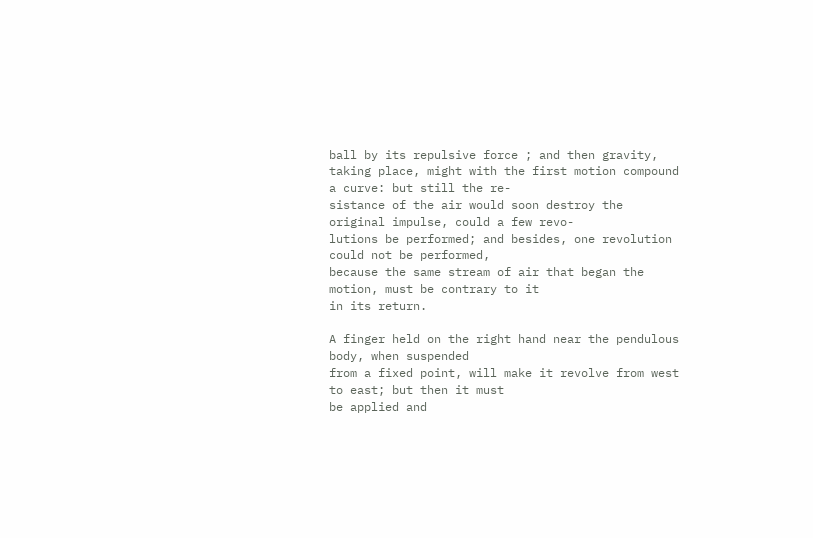ball by its repulsive force ; and then gravity,
taking place, might with the first motion compound a curve: but still the re-
sistance of the air would soon destroy the original impulse, could a few revo-
lutions be performed; and besides, one revolution could not be performed,
because the same stream of air that began the motion, must be contrary to it
in its return.

A finger held on the right hand near the pendulous body, when suspended
from a fixed point, will make it revolve from west to east; but then it must
be applied and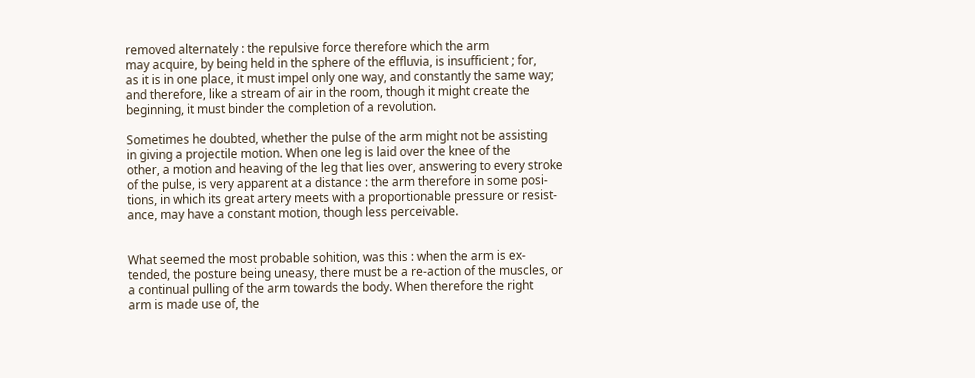removed alternately : the repulsive force therefore which the arm
may acquire, by being held in the sphere of the effluvia, is insufficient ; for,
as it is in one place, it must impel only one way, and constantly the same way;
and therefore, like a stream of air in the room, though it might create the
beginning, it must binder the completion of a revolution.

Sometimes he doubted, whether the pulse of the arm might not be assisting
in giving a projectile motion. When one leg is laid over the knee of the
other, a motion and heaving of the leg that lies over, answering to every stroke
of the pulse, is very apparent at a distance : the arm therefore in some posi-
tions, in which its great artery meets with a proportionable pressure or resist-
ance, may have a constant motion, though less perceivable.


What seemed the most probable sohition, was this : when the arm is ex-
tended, the posture being uneasy, there must be a re-action of the muscles, or
a continual pulling of the arm towards the body. When therefore the right
arm is made use of, the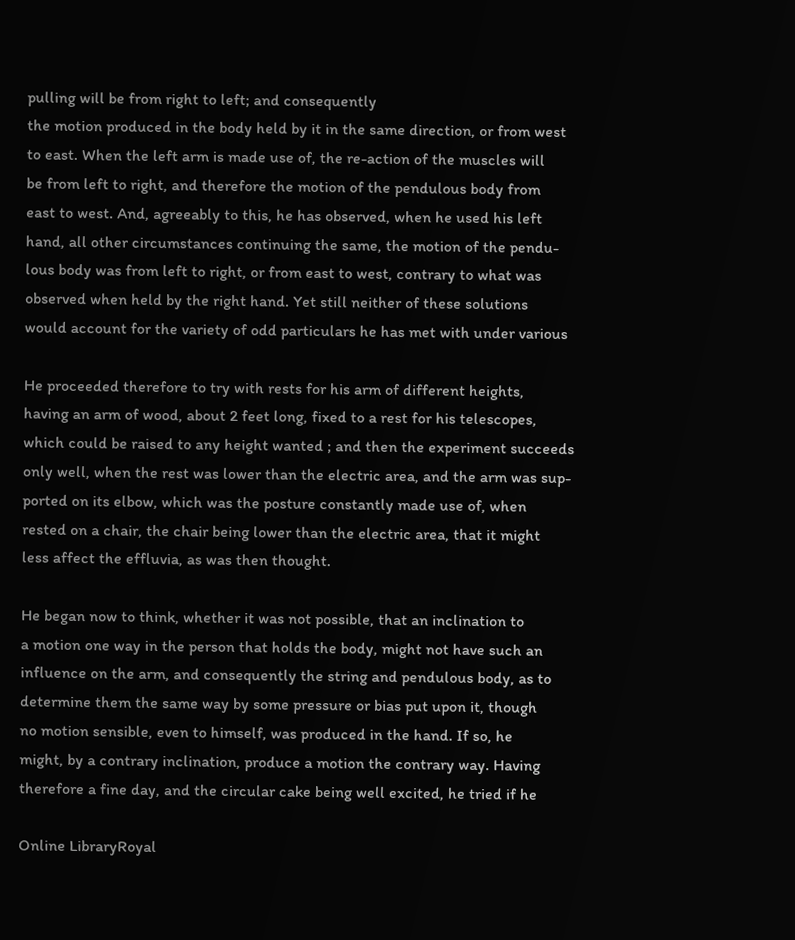pulling will be from right to left; and consequently
the motion produced in the body held by it in the same direction, or from west
to east. When the left arm is made use of, the re-action of the muscles will
be from left to right, and therefore the motion of the pendulous body from
east to west. And, agreeably to this, he has observed, when he used his left
hand, all other circumstances continuing the same, the motion of the pendu-
lous body was from left to right, or from east to west, contrary to what was
observed when held by the right hand. Yet still neither of these solutions
would account for the variety of odd particulars he has met with under various

He proceeded therefore to try with rests for his arm of different heights,
having an arm of wood, about 2 feet long, fixed to a rest for his telescopes,
which could be raised to any height wanted ; and then the experiment succeeds
only well, when the rest was lower than the electric area, and the arm was sup-
ported on its elbow, which was the posture constantly made use of, when
rested on a chair, the chair being lower than the electric area, that it might
less affect the effluvia, as was then thought.

He began now to think, whether it was not possible, that an inclination to
a motion one way in the person that holds the body, might not have such an
influence on the arm, and consequently the string and pendulous body, as to
determine them the same way by some pressure or bias put upon it, though
no motion sensible, even to himself, was produced in the hand. If so, he
might, by a contrary inclination, produce a motion the contrary way. Having
therefore a fine day, and the circular cake being well excited, he tried if he

Online LibraryRoyal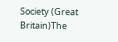Society (Great Britain)The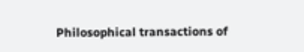Philosophical transactions of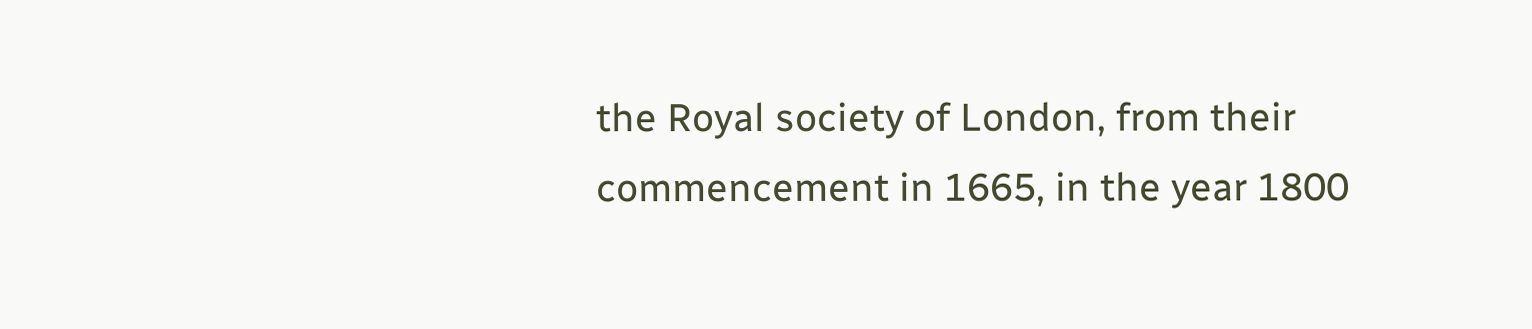the Royal society of London, from their commencement in 1665, in the year 1800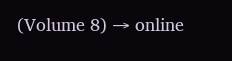(Volume 8) → online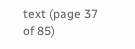text (page 37 of 85)